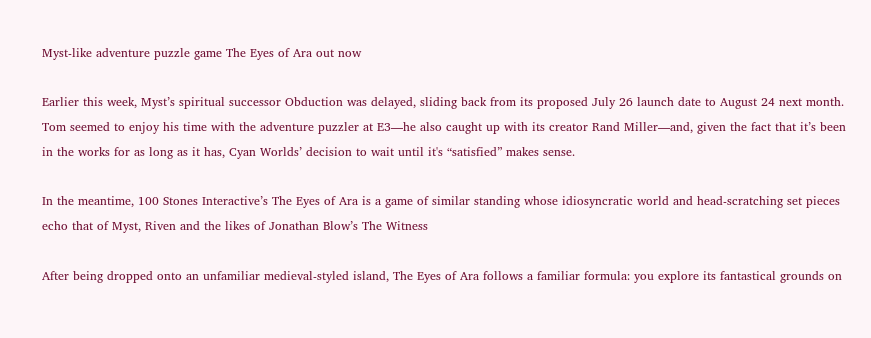Myst-like adventure puzzle game The Eyes of Ara out now

Earlier this week, Myst’s spiritual successor Obduction was delayed, sliding back from its proposed July 26 launch date to August 24 next month. Tom seemed to enjoy his time with the adventure puzzler at E3—he also caught up with its creator Rand Miller—and, given the fact that it’s been in the works for as long as it has, Cyan Worlds’ decision to wait until it's “satisfied” makes sense.

In the meantime, 100 Stones Interactive’s The Eyes of Ara is a game of similar standing whose idiosyncratic world and head-scratching set pieces echo that of Myst, Riven and the likes of Jonathan Blow’s The Witness

After being dropped onto an unfamiliar medieval-styled island, The Eyes of Ara follows a familiar formula: you explore its fantastical grounds on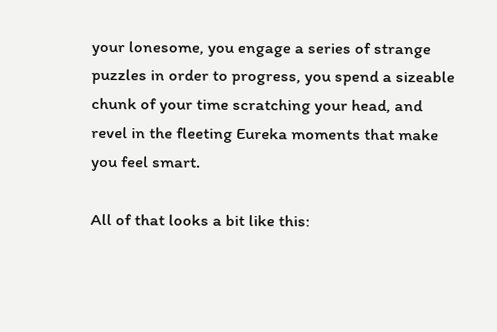your lonesome, you engage a series of strange puzzles in order to progress, you spend a sizeable chunk of your time scratching your head, and revel in the fleeting Eureka moments that make you feel smart.

All of that looks a bit like this: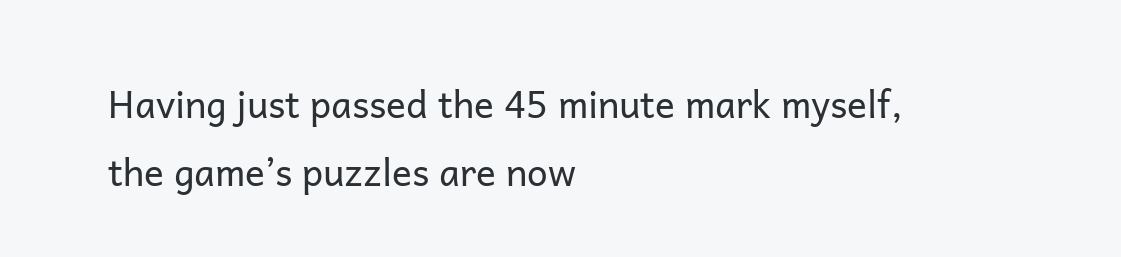Having just passed the 45 minute mark myself, the game’s puzzles are now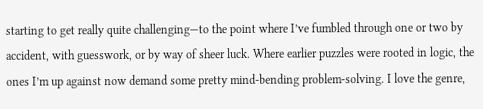starting to get really quite challenging—to the point where I’ve fumbled through one or two by accident, with guesswork, or by way of sheer luck. Where earlier puzzles were rooted in logic, the ones I’m up against now demand some pretty mind-bending problem-solving. I love the genre,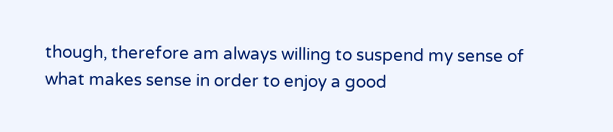though, therefore am always willing to suspend my sense of what makes sense in order to enjoy a good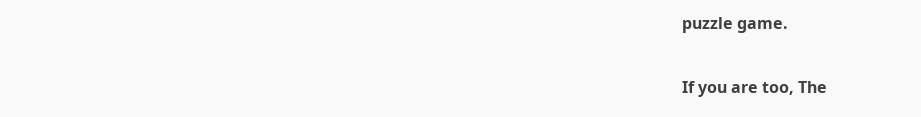puzzle game.

If you are too, The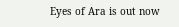Eyes of Ara is out now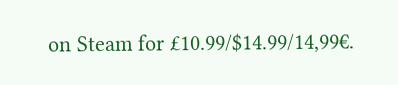on Steam for £10.99/$14.99/14,99€.